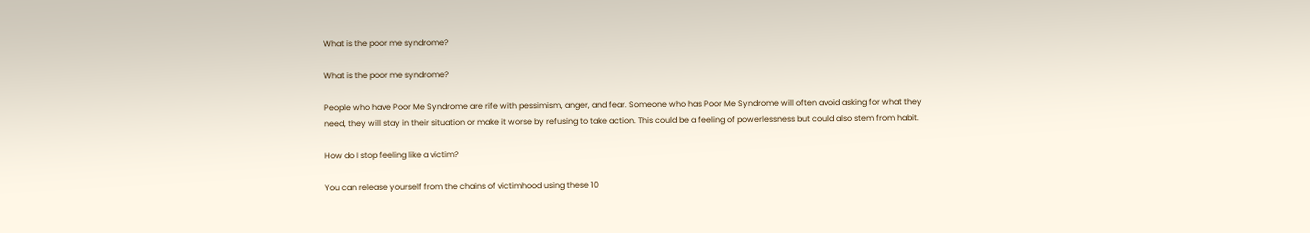What is the poor me syndrome?

What is the poor me syndrome?

People who have Poor Me Syndrome are rife with pessimism, anger, and fear. Someone who has Poor Me Syndrome will often avoid asking for what they need, they will stay in their situation or make it worse by refusing to take action. This could be a feeling of powerlessness but could also stem from habit.

How do I stop feeling like a victim?

You can release yourself from the chains of victimhood using these 10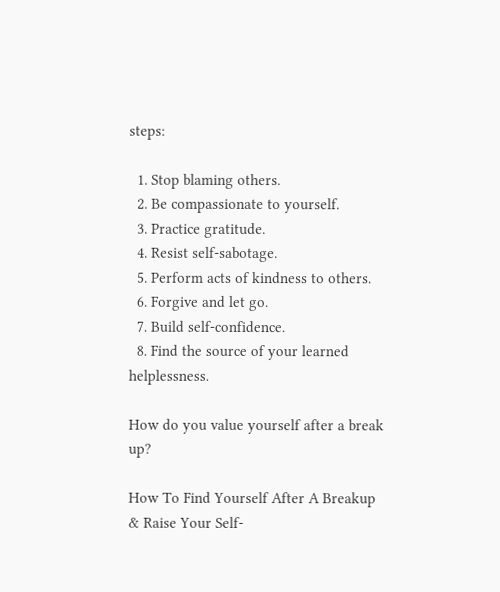steps:

  1. Stop blaming others.
  2. Be compassionate to yourself.
  3. Practice gratitude.
  4. Resist self-sabotage.
  5. Perform acts of kindness to others.
  6. Forgive and let go.
  7. Build self-confidence.
  8. Find the source of your learned helplessness.

How do you value yourself after a break up?

How To Find Yourself After A Breakup & Raise Your Self-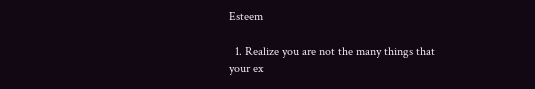Esteem

  1. Realize you are not the many things that your ex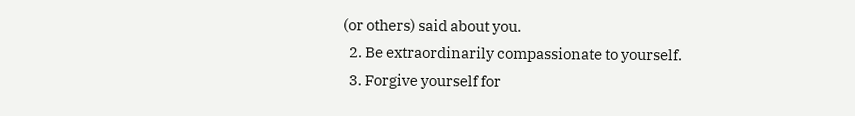(or others) said about you.
  2. Be extraordinarily compassionate to yourself.
  3. Forgive yourself for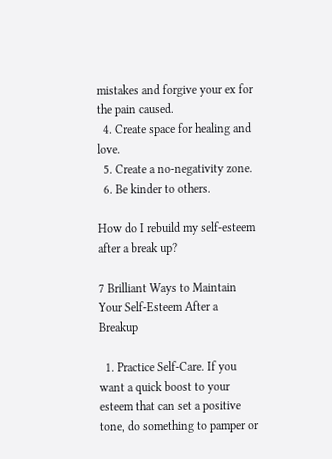mistakes and forgive your ex for the pain caused.
  4. Create space for healing and love.
  5. Create a no-negativity zone.
  6. Be kinder to others.

How do I rebuild my self-esteem after a break up?

7 Brilliant Ways to Maintain Your Self-Esteem After a Breakup

  1. Practice Self-Care. If you want a quick boost to your esteem that can set a positive tone, do something to pamper or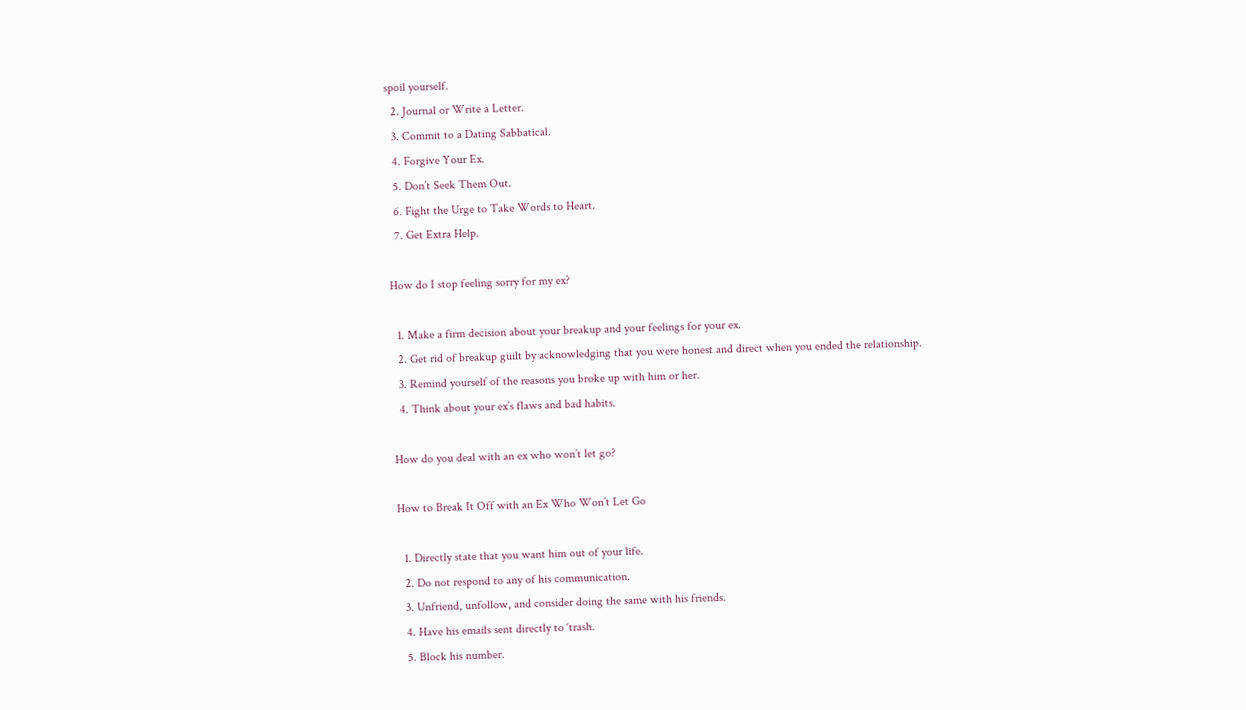spoil yourself.
  2. Journal or Write a Letter.
  3. Commit to a Dating Sabbatical.
  4. Forgive Your Ex.
  5. Don’t Seek Them Out.
  6. Fight the Urge to Take Words to Heart.
  7. Get Extra Help.

How do I stop feeling sorry for my ex?

  1. Make a firm decision about your breakup and your feelings for your ex.
  2. Get rid of breakup guilt by acknowledging that you were honest and direct when you ended the relationship.
  3. Remind yourself of the reasons you broke up with him or her.
  4. Think about your ex’s flaws and bad habits.

How do you deal with an ex who won’t let go?

How to Break It Off with an Ex Who Won’t Let Go

  1. Directly state that you want him out of your life.
  2. Do not respond to any of his communication.
  3. Unfriend, unfollow, and consider doing the same with his friends.
  4. Have his emails sent directly to ‘trash.
  5. Block his number.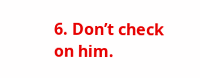6. Don’t check on him.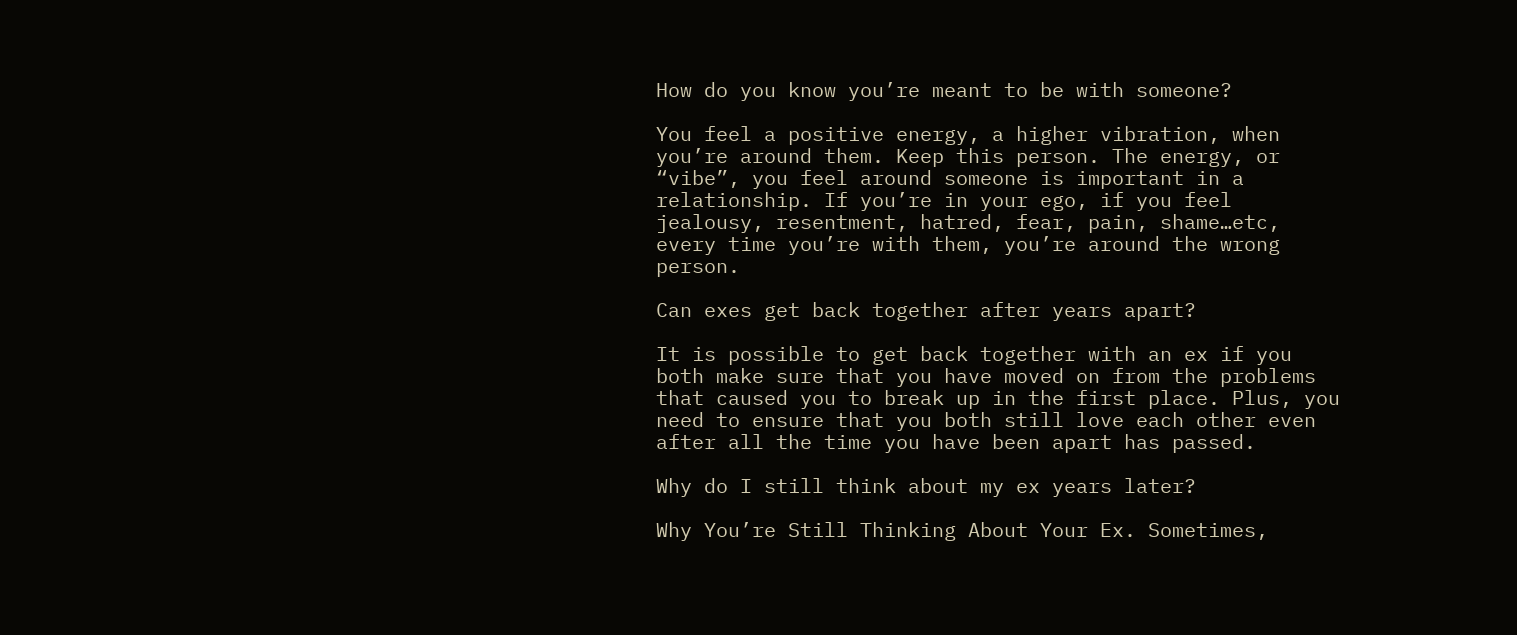How do you know you’re meant to be with someone?

You feel a positive energy, a higher vibration, when you’re around them. Keep this person. The energy, or “vibe”, you feel around someone is important in a relationship. If you’re in your ego, if you feel jealousy, resentment, hatred, fear, pain, shame…etc, every time you’re with them, you’re around the wrong person.

Can exes get back together after years apart?

It is possible to get back together with an ex if you both make sure that you have moved on from the problems that caused you to break up in the first place. Plus, you need to ensure that you both still love each other even after all the time you have been apart has passed.

Why do I still think about my ex years later?

Why You’re Still Thinking About Your Ex. Sometimes,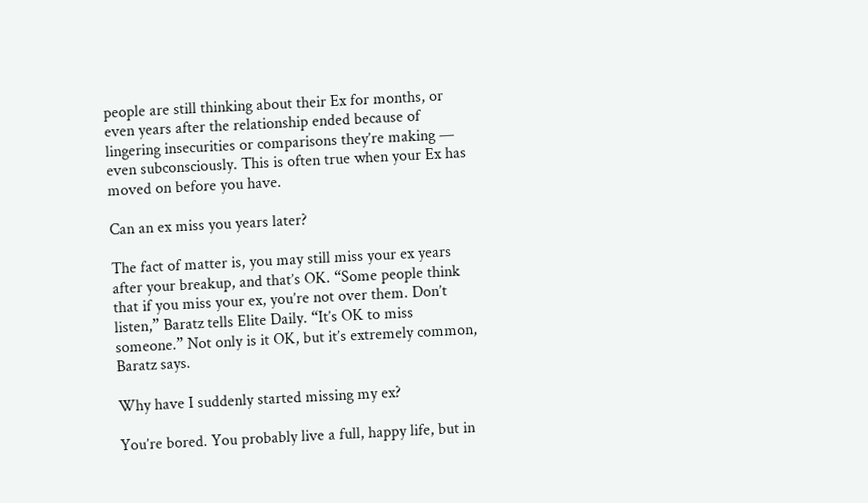people are still thinking about their Ex for months, or even years after the relationship ended because of lingering insecurities or comparisons they’re making — even subconsciously. This is often true when your Ex has moved on before you have.

Can an ex miss you years later?

The fact of matter is, you may still miss your ex years after your breakup, and that’s OK. “Some people think that if you miss your ex, you’re not over them. Don’t listen,” Baratz tells Elite Daily. “It’s OK to miss someone.” Not only is it OK, but it’s extremely common, Baratz says.

Why have I suddenly started missing my ex?

You’re bored. You probably live a full, happy life, but in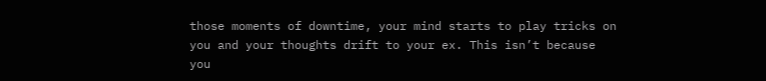those moments of downtime, your mind starts to play tricks on you and your thoughts drift to your ex. This isn’t because you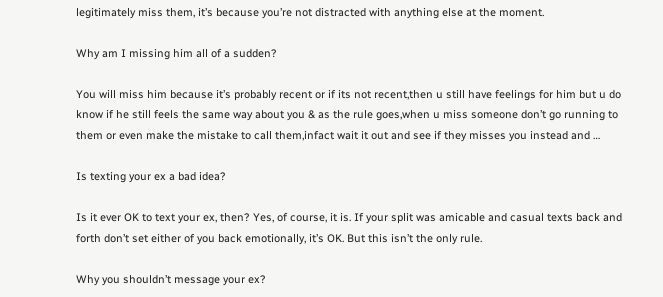legitimately miss them, it’s because you’re not distracted with anything else at the moment.

Why am I missing him all of a sudden?

You will miss him because it’s probably recent or if its not recent,then u still have feelings for him but u do know if he still feels the same way about you & as the rule goes,when u miss someone don’t go running to them or even make the mistake to call them,infact wait it out and see if they misses you instead and …

Is texting your ex a bad idea?

Is it ever OK to text your ex, then? Yes, of course, it is. If your split was amicable and casual texts back and forth don’t set either of you back emotionally, it’s OK. But this isn’t the only rule.

Why you shouldn’t message your ex?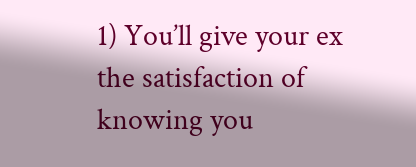1) You’ll give your ex the satisfaction of knowing you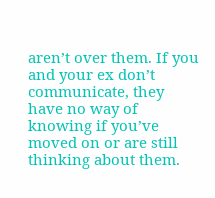aren’t over them. If you and your ex don’t communicate, they have no way of knowing if you’ve moved on or are still thinking about them.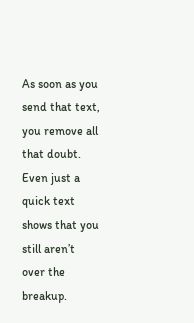As soon as you send that text, you remove all that doubt. Even just a quick text shows that you still aren’t over the breakup.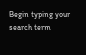Begin typing your search term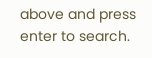above and press enter to search.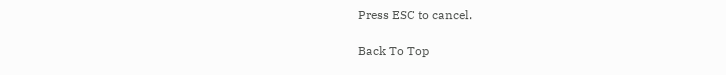Press ESC to cancel.

Back To Top